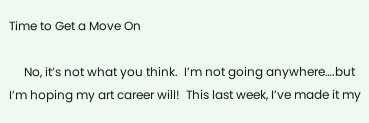Time to Get a Move On

     No, it’s not what you think.  I’m not going anywhere….but I’m hoping my art career will!  This last week, I’ve made it my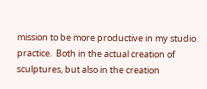mission to be more productive in my studio practice.  Both in the actual creation of sculptures, but also in the creation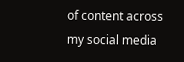of content across my social media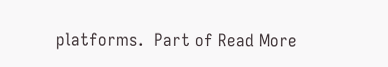platforms.  Part of Read More